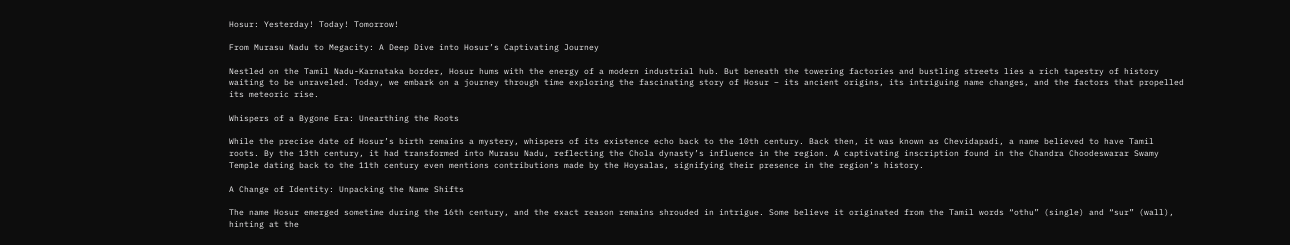Hosur: Yesterday! Today! Tomorrow!

From Murasu Nadu to Megacity: A Deep Dive into Hosur’s Captivating Journey

Nestled on the Tamil Nadu-Karnataka border, Hosur hums with the energy of a modern industrial hub. But beneath the towering factories and bustling streets lies a rich tapestry of history waiting to be unraveled. Today, we embark on a journey through time exploring the fascinating story of Hosur – its ancient origins, its intriguing name changes, and the factors that propelled its meteoric rise.

Whispers of a Bygone Era: Unearthing the Roots

While the precise date of Hosur’s birth remains a mystery, whispers of its existence echo back to the 10th century. Back then, it was known as Chevidapadi, a name believed to have Tamil roots. By the 13th century, it had transformed into Murasu Nadu, reflecting the Chola dynasty’s influence in the region. A captivating inscription found in the Chandra Choodeswarar Swamy Temple dating back to the 11th century even mentions contributions made by the Hoysalas, signifying their presence in the region’s history.

A Change of Identity: Unpacking the Name Shifts

The name Hosur emerged sometime during the 16th century, and the exact reason remains shrouded in intrigue. Some believe it originated from the Tamil words “othu” (single) and “sur” (wall), hinting at the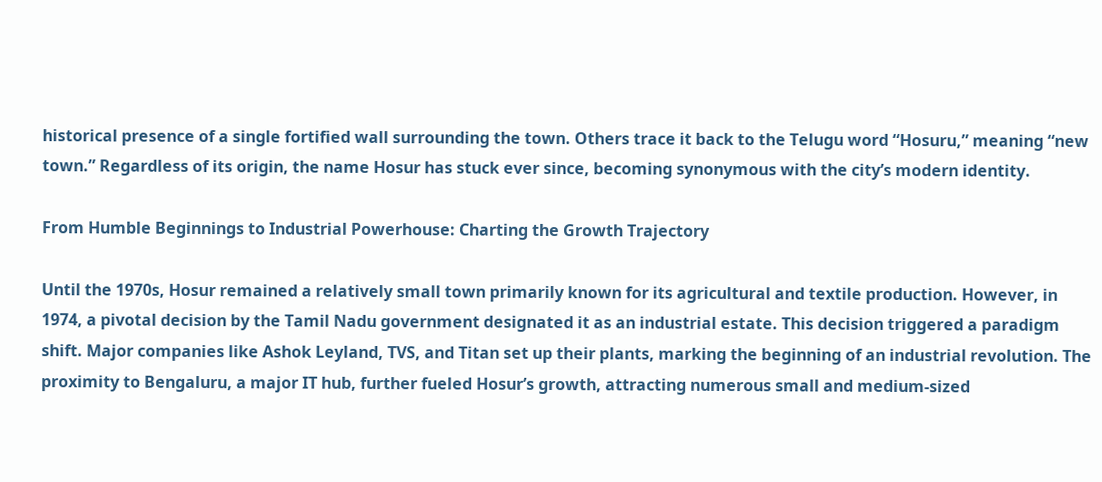historical presence of a single fortified wall surrounding the town. Others trace it back to the Telugu word “Hosuru,” meaning “new town.” Regardless of its origin, the name Hosur has stuck ever since, becoming synonymous with the city’s modern identity.

From Humble Beginnings to Industrial Powerhouse: Charting the Growth Trajectory

Until the 1970s, Hosur remained a relatively small town primarily known for its agricultural and textile production. However, in 1974, a pivotal decision by the Tamil Nadu government designated it as an industrial estate. This decision triggered a paradigm shift. Major companies like Ashok Leyland, TVS, and Titan set up their plants, marking the beginning of an industrial revolution. The proximity to Bengaluru, a major IT hub, further fueled Hosur’s growth, attracting numerous small and medium-sized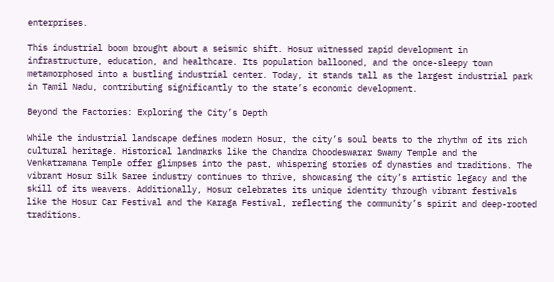enterprises.

This industrial boom brought about a seismic shift. Hosur witnessed rapid development in infrastructure, education, and healthcare. Its population ballooned, and the once-sleepy town metamorphosed into a bustling industrial center. Today, it stands tall as the largest industrial park in Tamil Nadu, contributing significantly to the state’s economic development.

Beyond the Factories: Exploring the City’s Depth

While the industrial landscape defines modern Hosur, the city’s soul beats to the rhythm of its rich cultural heritage. Historical landmarks like the Chandra Choodeswarar Swamy Temple and the Venkatramana Temple offer glimpses into the past, whispering stories of dynasties and traditions. The vibrant Hosur Silk Saree industry continues to thrive, showcasing the city’s artistic legacy and the skill of its weavers. Additionally, Hosur celebrates its unique identity through vibrant festivals like the Hosur Car Festival and the Karaga Festival, reflecting the community’s spirit and deep-rooted traditions.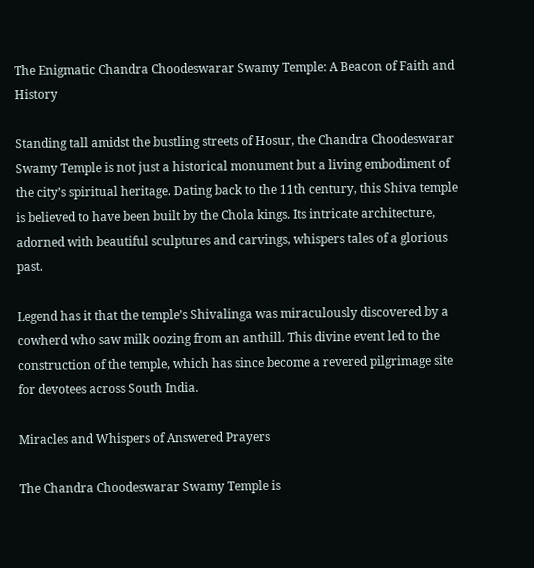The Enigmatic Chandra Choodeswarar Swamy Temple: A Beacon of Faith and History

Standing tall amidst the bustling streets of Hosur, the Chandra Choodeswarar Swamy Temple is not just a historical monument but a living embodiment of the city’s spiritual heritage. Dating back to the 11th century, this Shiva temple is believed to have been built by the Chola kings. Its intricate architecture, adorned with beautiful sculptures and carvings, whispers tales of a glorious past.

Legend has it that the temple’s Shivalinga was miraculously discovered by a cowherd who saw milk oozing from an anthill. This divine event led to the construction of the temple, which has since become a revered pilgrimage site for devotees across South India.

Miracles and Whispers of Answered Prayers

The Chandra Choodeswarar Swamy Temple is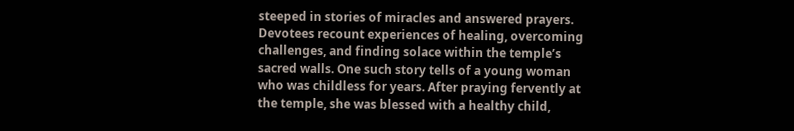steeped in stories of miracles and answered prayers. Devotees recount experiences of healing, overcoming challenges, and finding solace within the temple’s sacred walls. One such story tells of a young woman who was childless for years. After praying fervently at the temple, she was blessed with a healthy child,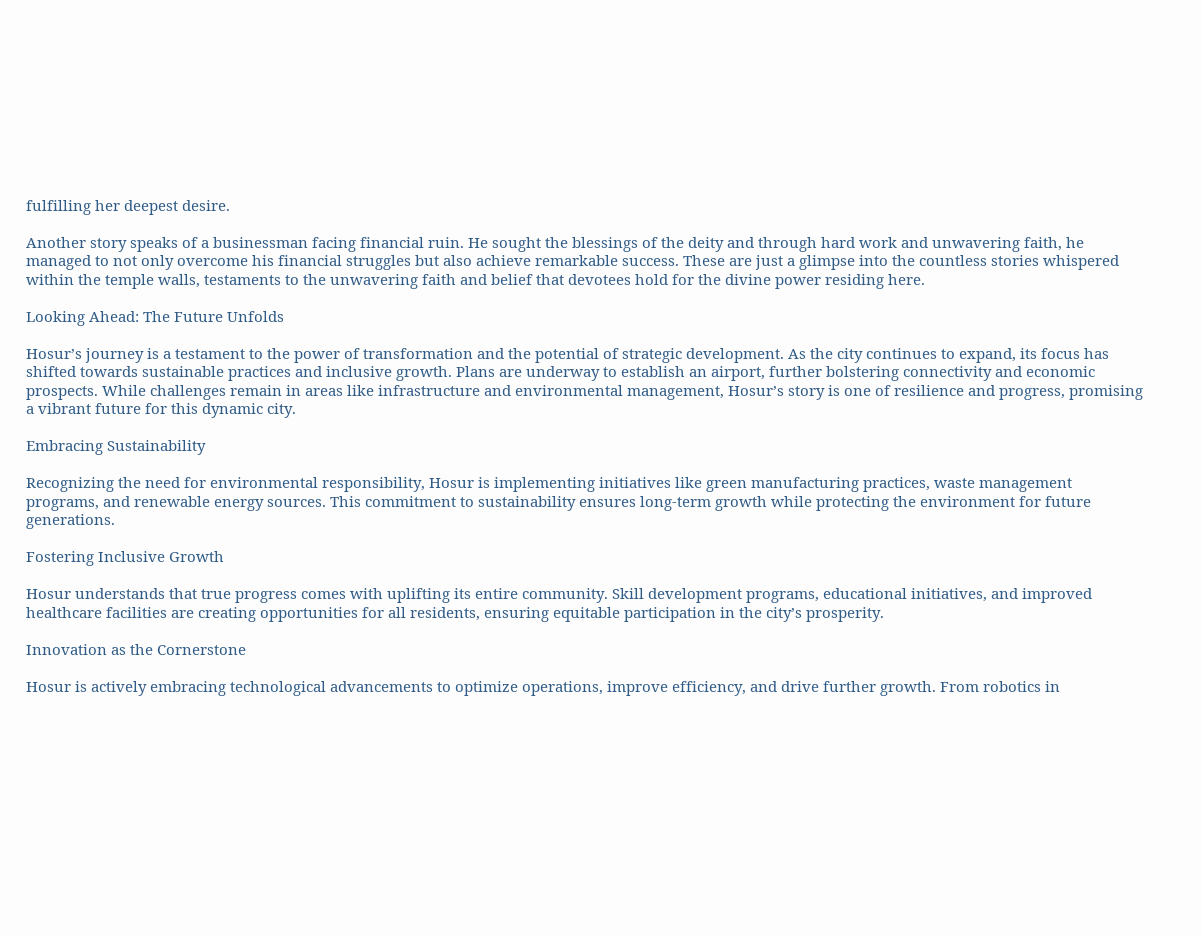fulfilling her deepest desire.

Another story speaks of a businessman facing financial ruin. He sought the blessings of the deity and through hard work and unwavering faith, he managed to not only overcome his financial struggles but also achieve remarkable success. These are just a glimpse into the countless stories whispered within the temple walls, testaments to the unwavering faith and belief that devotees hold for the divine power residing here.

Looking Ahead: The Future Unfolds

Hosur’s journey is a testament to the power of transformation and the potential of strategic development. As the city continues to expand, its focus has shifted towards sustainable practices and inclusive growth. Plans are underway to establish an airport, further bolstering connectivity and economic prospects. While challenges remain in areas like infrastructure and environmental management, Hosur’s story is one of resilience and progress, promising a vibrant future for this dynamic city.

Embracing Sustainability

Recognizing the need for environmental responsibility, Hosur is implementing initiatives like green manufacturing practices, waste management programs, and renewable energy sources. This commitment to sustainability ensures long-term growth while protecting the environment for future generations.

Fostering Inclusive Growth

Hosur understands that true progress comes with uplifting its entire community. Skill development programs, educational initiatives, and improved healthcare facilities are creating opportunities for all residents, ensuring equitable participation in the city’s prosperity.

Innovation as the Cornerstone

Hosur is actively embracing technological advancements to optimize operations, improve efficiency, and drive further growth. From robotics in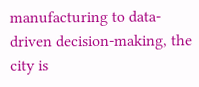manufacturing to data-driven decision-making, the city is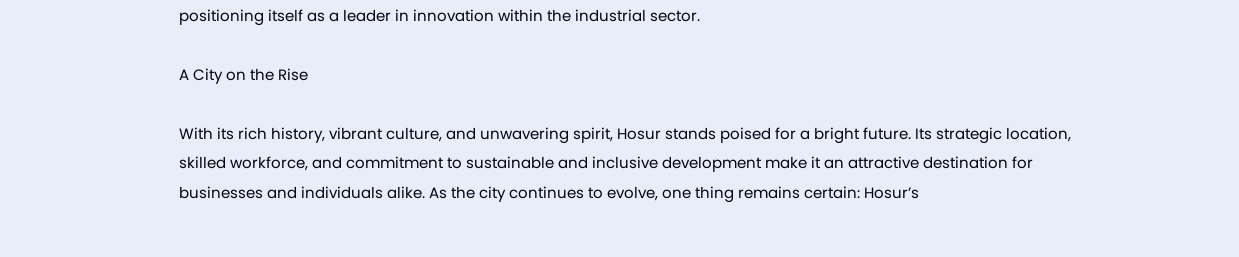positioning itself as a leader in innovation within the industrial sector.

A City on the Rise

With its rich history, vibrant culture, and unwavering spirit, Hosur stands poised for a bright future. Its strategic location, skilled workforce, and commitment to sustainable and inclusive development make it an attractive destination for businesses and individuals alike. As the city continues to evolve, one thing remains certain: Hosur’s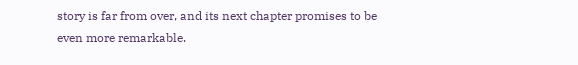story is far from over, and its next chapter promises to be even more remarkable.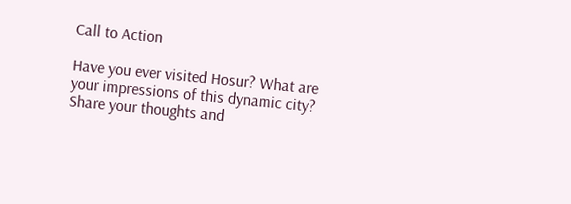Call to Action

Have you ever visited Hosur? What are your impressions of this dynamic city? Share your thoughts and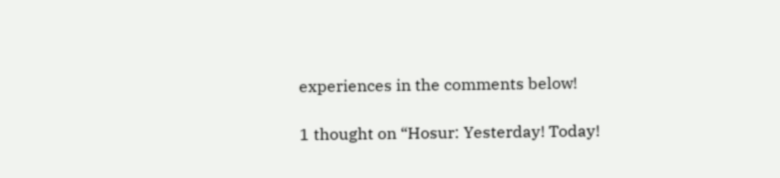experiences in the comments below!

1 thought on “Hosur: Yesterday! Today!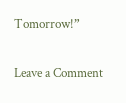Tomorrow!”

Leave a Comment